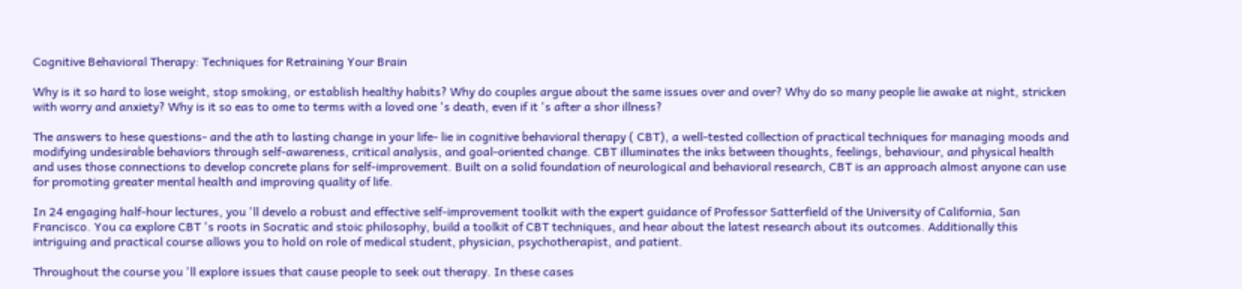Cognitive Behavioral Therapy: Techniques for Retraining Your Brain

Why is it so hard to lose weight, stop smoking, or establish healthy habits? Why do couples argue about the same issues over and over? Why do so many people lie awake at night, stricken with worry and anxiety? Why is it so eas to ome to terms with a loved one 's death, even if it 's after a shor illness?

The answers to hese questions- and the ath to lasting change in your life- lie in cognitive behavioral therapy ( CBT), a well-tested collection of practical techniques for managing moods and modifying undesirable behaviors through self-awareness, critical analysis, and goal-oriented change. CBT illuminates the inks between thoughts, feelings, behaviour, and physical health and uses those connections to develop concrete plans for self-improvement. Built on a solid foundation of neurological and behavioral research, CBT is an approach almost anyone can use for promoting greater mental health and improving quality of life.

In 24 engaging half-hour lectures, you 'll develo a robust and effective self-improvement toolkit with the expert guidance of Professor Satterfield of the University of California, San Francisco. You ca explore CBT 's roots in Socratic and stoic philosophy, build a toolkit of CBT techniques, and hear about the latest research about its outcomes. Additionally this intriguing and practical course allows you to hold on role of medical student, physician, psychotherapist, and patient.

Throughout the course you 'll explore issues that cause people to seek out therapy. In these cases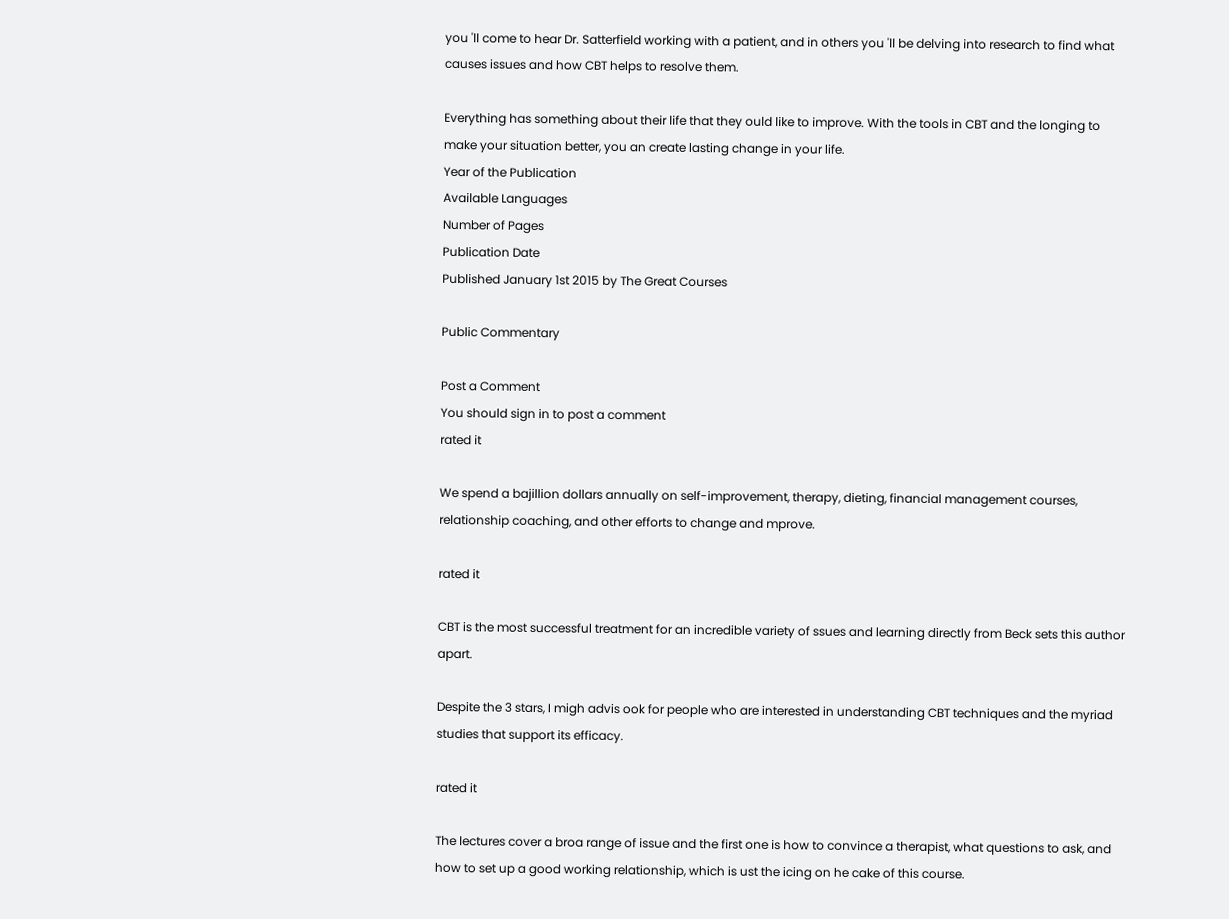you 'll come to hear Dr. Satterfield working with a patient, and in others you 'll be delving into research to find what causes issues and how CBT helps to resolve them.

Everything has something about their life that they ould like to improve. With the tools in CBT and the longing to make your situation better, you an create lasting change in your life.
Year of the Publication
Available Languages
Number of Pages
Publication Date
Published January 1st 2015 by The Great Courses

Public Commentary

Post a Comment
You should sign in to post a comment
rated it

We spend a bajillion dollars annually on self-improvement, therapy, dieting, financial management courses, relationship coaching, and other efforts to change and mprove.

rated it

CBT is the most successful treatment for an incredible variety of ssues and learning directly from Beck sets this author apart.

Despite the 3 stars, I migh advis ook for people who are interested in understanding CBT techniques and the myriad studies that support its efficacy.

rated it

The lectures cover a broa range of issue and the first one is how to convince a therapist, what questions to ask, and how to set up a good working relationship, which is ust the icing on he cake of this course.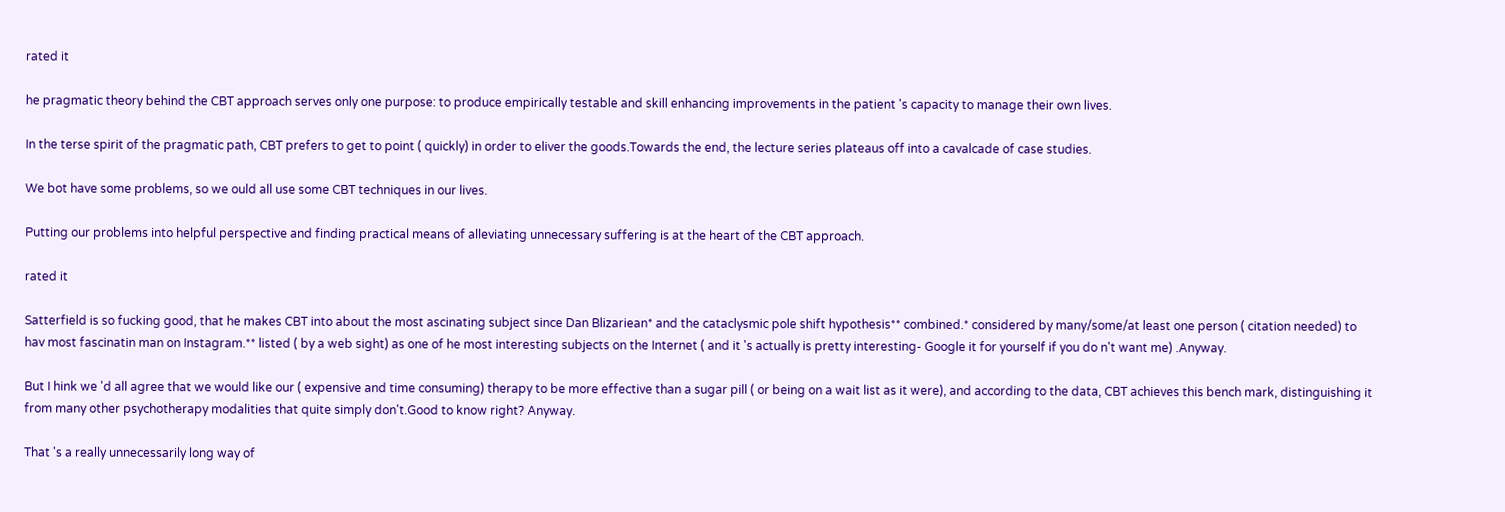rated it

he pragmatic theory behind the CBT approach serves only one purpose: to produce empirically testable and skill enhancing improvements in the patient 's capacity to manage their own lives.

In the terse spirit of the pragmatic path, CBT prefers to get to point ( quickly) in order to eliver the goods.Towards the end, the lecture series plateaus off into a cavalcade of case studies.

We bot have some problems, so we ould all use some CBT techniques in our lives.

Putting our problems into helpful perspective and finding practical means of alleviating unnecessary suffering is at the heart of the CBT approach.

rated it

Satterfield is so fucking good, that he makes CBT into about the most ascinating subject since Dan Blizariean* and the cataclysmic pole shift hypothesis** combined.* considered by many/some/at least one person ( citation needed) to hav most fascinatin man on Instagram.** listed ( by a web sight) as one of he most interesting subjects on the Internet ( and it 's actually is pretty interesting- Google it for yourself if you do n't want me) .Anyway.

But I hink we 'd all agree that we would like our ( expensive and time consuming) therapy to be more effective than a sugar pill ( or being on a wait list as it were), and according to the data, CBT achieves this bench mark, distinguishing it from many other psychotherapy modalities that quite simply don't.Good to know right? Anyway.

That 's a really unnecessarily long way of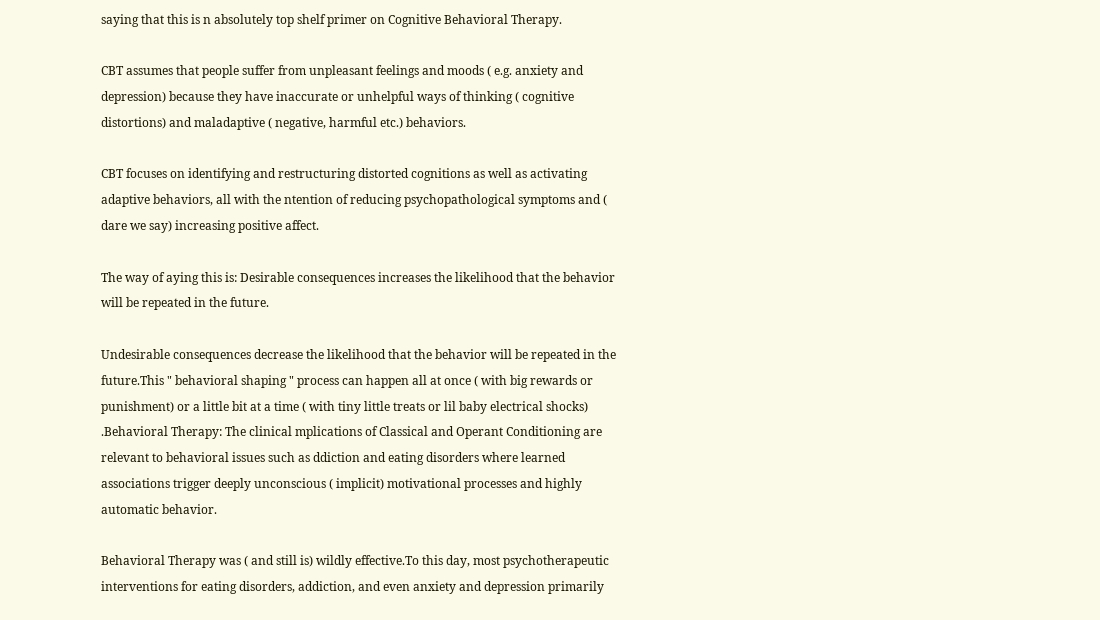saying that this is n absolutely top shelf primer on Cognitive Behavioral Therapy.

CBT assumes that people suffer from unpleasant feelings and moods ( e.g. anxiety and depression) because they have inaccurate or unhelpful ways of thinking ( cognitive distortions) and maladaptive ( negative, harmful etc.) behaviors.

CBT focuses on identifying and restructuring distorted cognitions as well as activating adaptive behaviors, all with the ntention of reducing psychopathological symptoms and ( dare we say) increasing positive affect.

The way of aying this is: Desirable consequences increases the likelihood that the behavior will be repeated in the future.

Undesirable consequences decrease the likelihood that the behavior will be repeated in the future.This " behavioral shaping " process can happen all at once ( with big rewards or punishment) or a little bit at a time ( with tiny little treats or lil baby electrical shocks) .Behavioral Therapy: The clinical mplications of Classical and Operant Conditioning are relevant to behavioral issues such as ddiction and eating disorders where learned associations trigger deeply unconscious ( implicit) motivational processes and highly automatic behavior.

Behavioral Therapy was ( and still is) wildly effective.To this day, most psychotherapeutic interventions for eating disorders, addiction, and even anxiety and depression primarily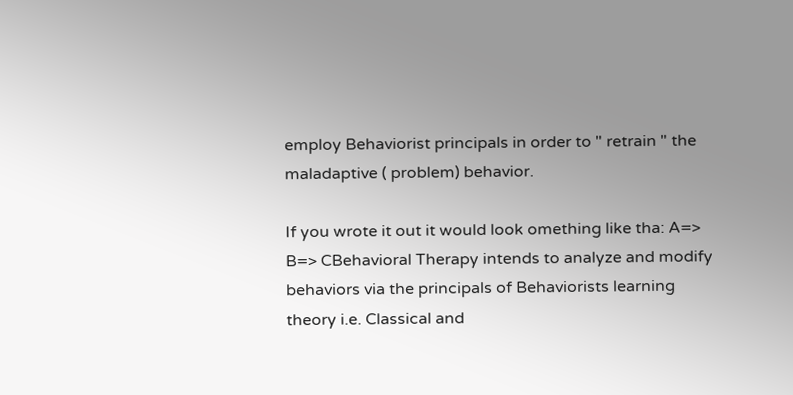employ Behaviorist principals in order to " retrain " the maladaptive ( problem) behavior.

If you wrote it out it would look omething like tha: A=> B=> CBehavioral Therapy intends to analyze and modify behaviors via the principals of Behaviorists learning theory i.e. Classical and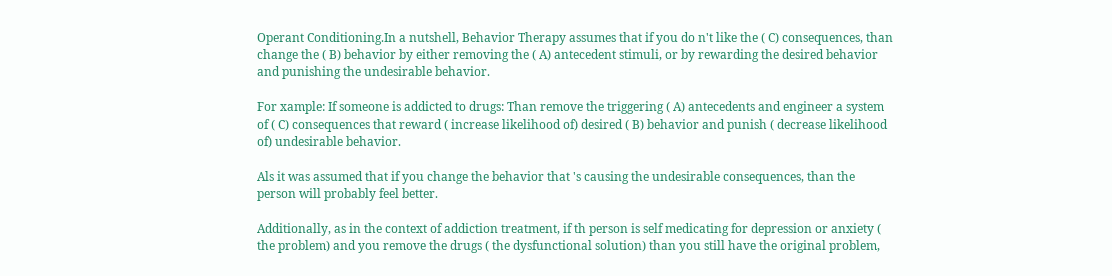Operant Conditioning.In a nutshell, Behavior Therapy assumes that if you do n't like the ( C) consequences, than change the ( B) behavior by either removing the ( A) antecedent stimuli, or by rewarding the desired behavior and punishing the undesirable behavior.

For xample: If someone is addicted to drugs: Than remove the triggering ( A) antecedents and engineer a system of ( C) consequences that reward ( increase likelihood of) desired ( B) behavior and punish ( decrease likelihood of) undesirable behavior.

Als it was assumed that if you change the behavior that 's causing the undesirable consequences, than the person will probably feel better.

Additionally, as in the context of addiction treatment, if th person is self medicating for depression or anxiety ( the problem) and you remove the drugs ( the dysfunctional solution) than you still have the original problem,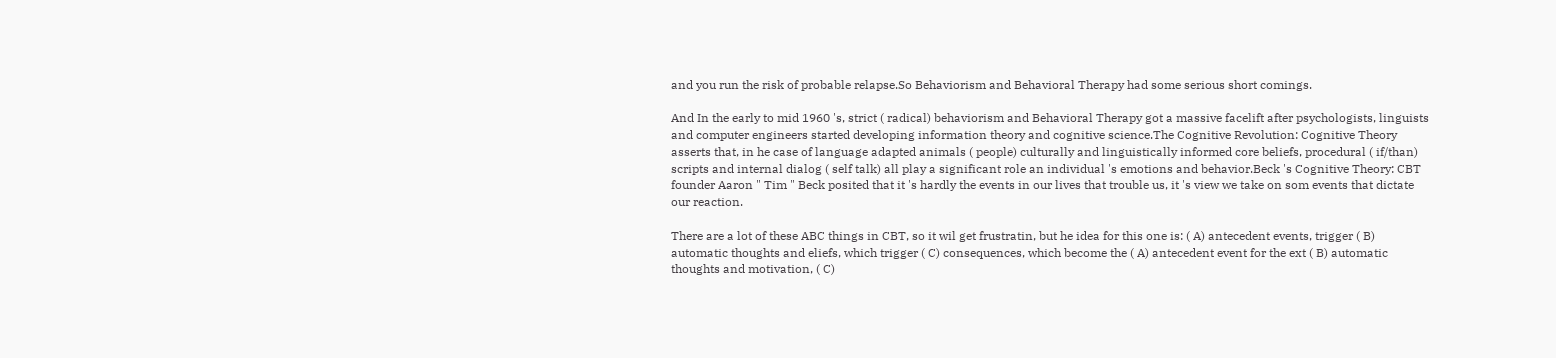and you run the risk of probable relapse.So Behaviorism and Behavioral Therapy had some serious short comings.

And In the early to mid 1960 's, strict ( radical) behaviorism and Behavioral Therapy got a massive facelift after psychologists, linguists and computer engineers started developing information theory and cognitive science.The Cognitive Revolution: Cognitive Theory asserts that, in he case of language adapted animals ( people) culturally and linguistically informed core beliefs, procedural ( if/than) scripts and internal dialog ( self talk) all play a significant role an individual 's emotions and behavior.Beck 's Cognitive Theory: CBT founder Aaron " Tim " Beck posited that it 's hardly the events in our lives that trouble us, it 's view we take on som events that dictate our reaction.

There are a lot of these ABC things in CBT, so it wil get frustratin, but he idea for this one is: ( A) antecedent events, trigger ( B) automatic thoughts and eliefs, which trigger ( C) consequences, which become the ( A) antecedent event for the ext ( B) automatic thoughts and motivation, ( C)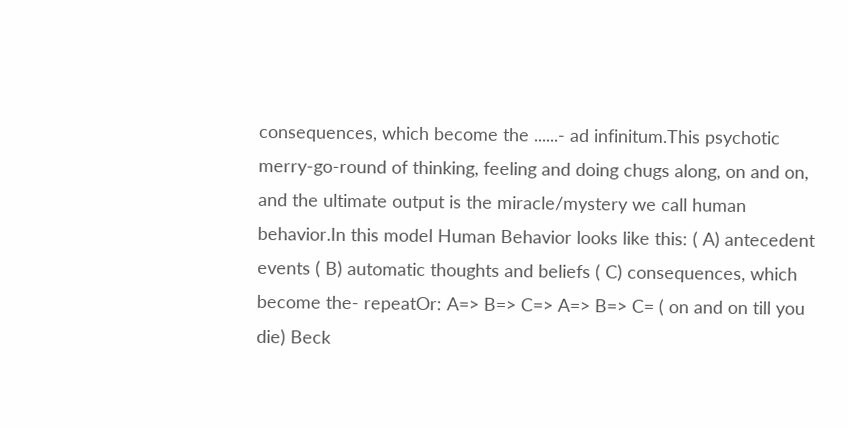consequences, which become the ......- ad infinitum.This psychotic merry-go-round of thinking, feeling and doing chugs along, on and on, and the ultimate output is the miracle/mystery we call human behavior.In this model Human Behavior looks like this: ( A) antecedent events ( B) automatic thoughts and beliefs ( C) consequences, which become the- repeatOr: A=> B=> C=> A=> B=> C= ( on and on till you die) Beck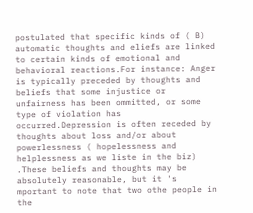postulated that specific kinds of ( B) automatic thoughts and eliefs are linked to certain kinds of emotional and behavioral reactions.For instance: Anger is typically preceded by thoughts and beliefs that some injustice or unfairness has been ommitted, or some type of violation has occurred.Depression is often receded by thoughts about loss and/or about powerlessness ( hopelessness and helplessness as we liste in the biz) .These beliefs and thoughts may be absolutely reasonable, but it 's mportant to note that two othe people in the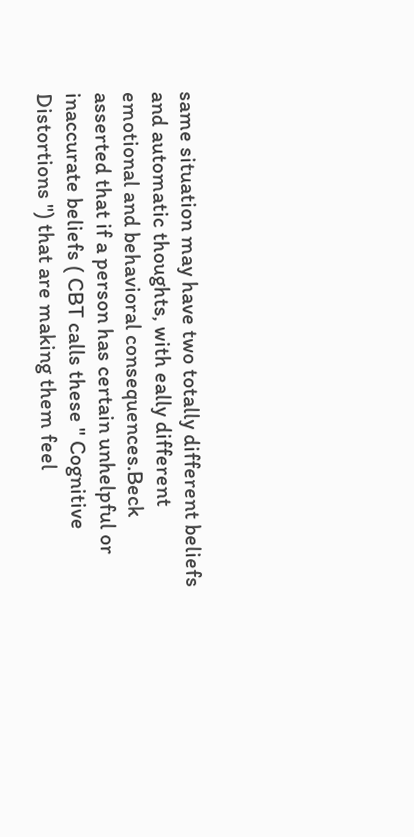same situation may have two totally different beliefs and automatic thoughts, with eally different emotional and behavioral consequences.Beck asserted that if a person has certain unhelpful or inaccurate beliefs ( CBT calls these " Cognitive Distortions ") that are making them feel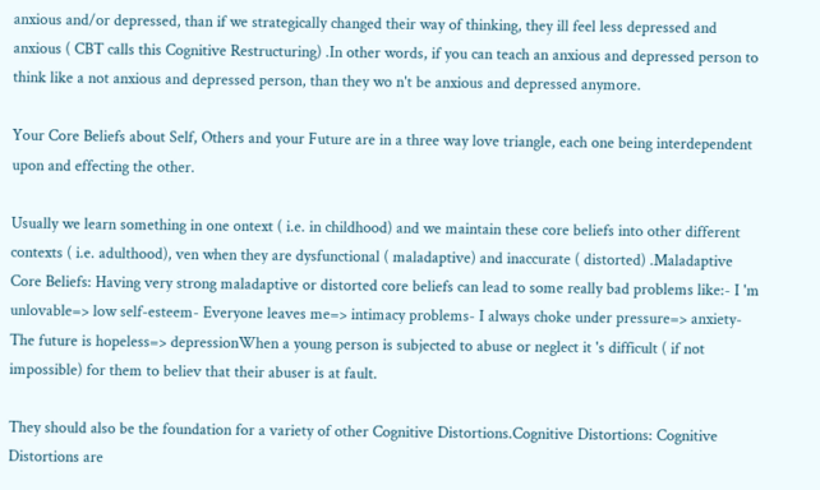anxious and/or depressed, than if we strategically changed their way of thinking, they ill feel less depressed and anxious ( CBT calls this Cognitive Restructuring) .In other words, if you can teach an anxious and depressed person to think like a not anxious and depressed person, than they wo n't be anxious and depressed anymore.

Your Core Beliefs about Self, Others and your Future are in a three way love triangle, each one being interdependent upon and effecting the other.

Usually we learn something in one ontext ( i.e. in childhood) and we maintain these core beliefs into other different contexts ( i.e. adulthood), ven when they are dysfunctional ( maladaptive) and inaccurate ( distorted) .Maladaptive Core Beliefs: Having very strong maladaptive or distorted core beliefs can lead to some really bad problems like:- I 'm unlovable=> low self-esteem- Everyone leaves me=> intimacy problems- I always choke under pressure=> anxiety- The future is hopeless=> depressionWhen a young person is subjected to abuse or neglect it 's difficult ( if not impossible) for them to believ that their abuser is at fault.

They should also be the foundation for a variety of other Cognitive Distortions.Cognitive Distortions: Cognitive Distortions are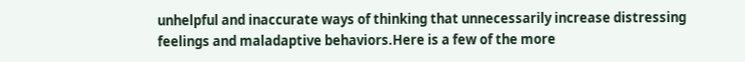unhelpful and inaccurate ways of thinking that unnecessarily increase distressing feelings and maladaptive behaviors.Here is a few of the more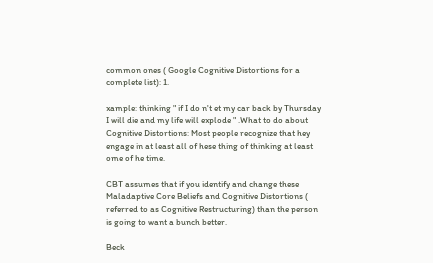common ones ( Google Cognitive Distortions for a complete list): 1.

xample: thinking " if I do n't et my car back by Thursday I will die and my life will explode " .What to do about Cognitive Distortions: Most people recognize that hey engage in at least all of hese thing of thinking at least ome of he time.

CBT assumes that if you identify and change these Maladaptive Core Beliefs and Cognitive Distortions ( referred to as Cognitive Restructuring) than the person is going to want a bunch better.

Beck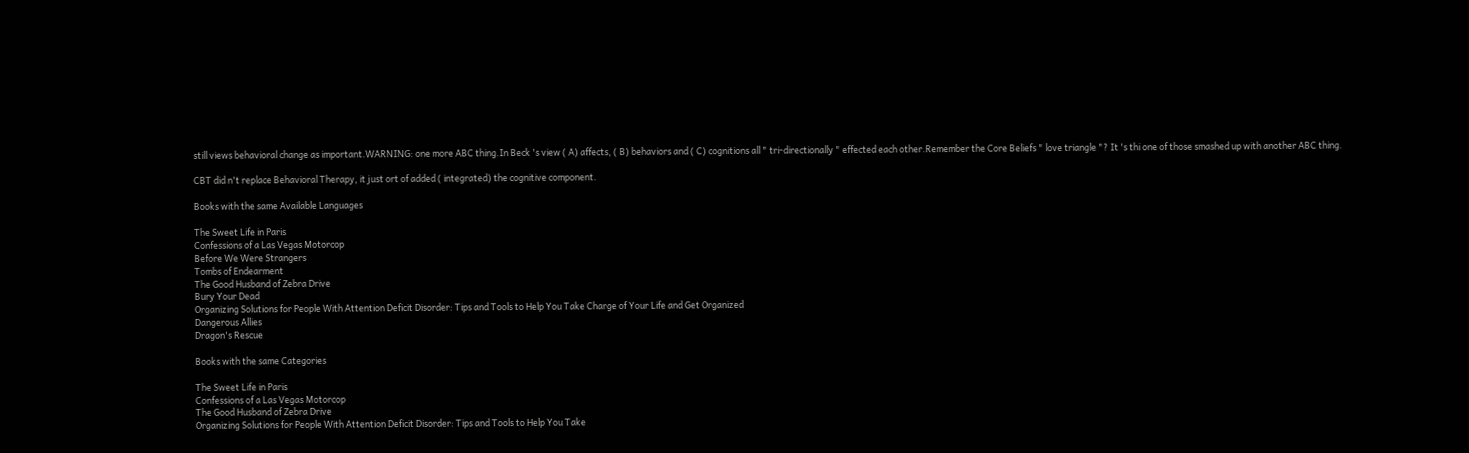still views behavioral change as important.WARNING: one more ABC thing.In Beck 's view ( A) affects, ( B) behaviors and ( C) cognitions all " tri-directionally " effected each other.Remember the Core Beliefs " love triangle "? It 's thi one of those smashed up with another ABC thing.

CBT did n't replace Behavioral Therapy, it just ort of added ( integrated) the cognitive component.

Books with the same Available Languages

The Sweet Life in Paris
Confessions of a Las Vegas Motorcop
Before We Were Strangers
Tombs of Endearment
The Good Husband of Zebra Drive
Bury Your Dead
Organizing Solutions for People With Attention Deficit Disorder: Tips and Tools to Help You Take Charge of Your Life and Get Organized
Dangerous Allies
Dragon's Rescue

Books with the same Categories

The Sweet Life in Paris
Confessions of a Las Vegas Motorcop
The Good Husband of Zebra Drive
Organizing Solutions for People With Attention Deficit Disorder: Tips and Tools to Help You Take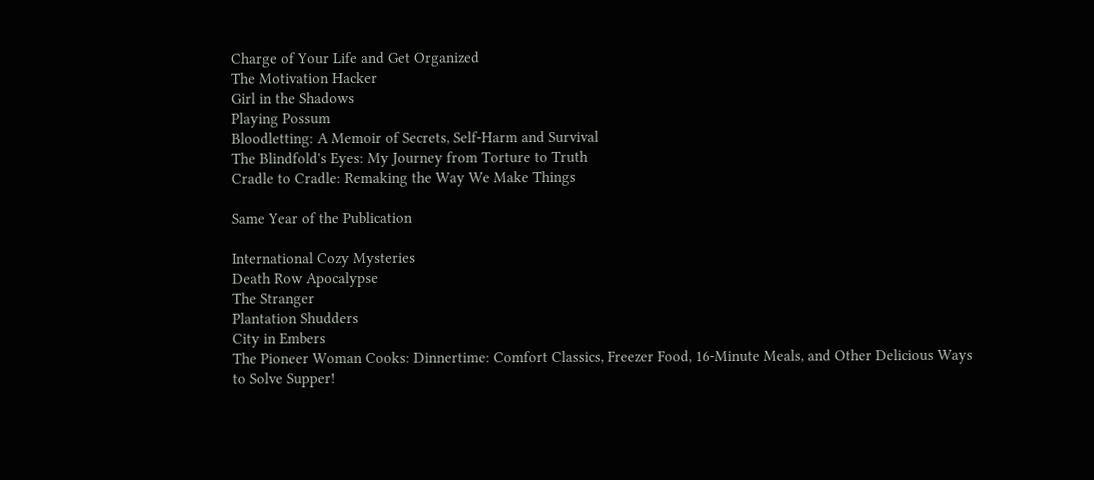Charge of Your Life and Get Organized
The Motivation Hacker
Girl in the Shadows
Playing Possum
Bloodletting: A Memoir of Secrets, Self-Harm and Survival
The Blindfold's Eyes: My Journey from Torture to Truth
Cradle to Cradle: Remaking the Way We Make Things

Same Year of the Publication

International Cozy Mysteries
Death Row Apocalypse
The Stranger
Plantation Shudders
City in Embers
The Pioneer Woman Cooks: Dinnertime: Comfort Classics, Freezer Food, 16-Minute Meals, and Other Delicious Ways to Solve Supper!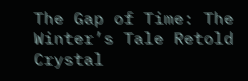The Gap of Time: The Winter’s Tale Retold
Crystal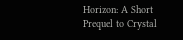Horizon: A Short Prequel to Crystal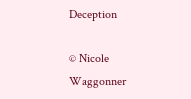Deception

© Nicole Waggonner